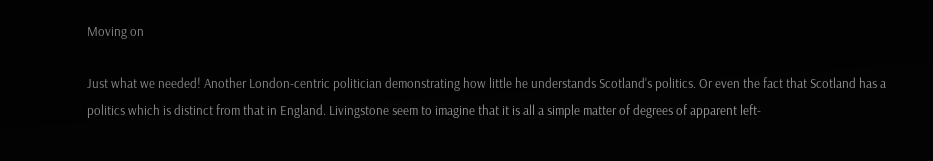Moving on

Just what we needed! Another London-centric politician demonstrating how little he understands Scotland's politics. Or even the fact that Scotland has a politics which is distinct from that in England. Livingstone seem to imagine that it is all a simple matter of degrees of apparent left-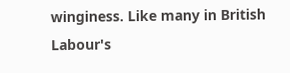winginess. Like many in British Labour's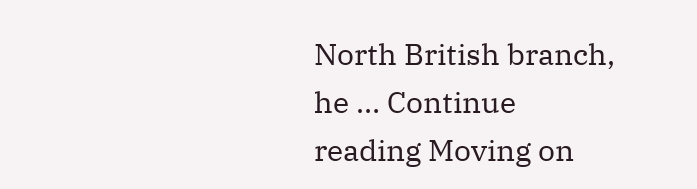North British branch, he … Continue reading Moving on